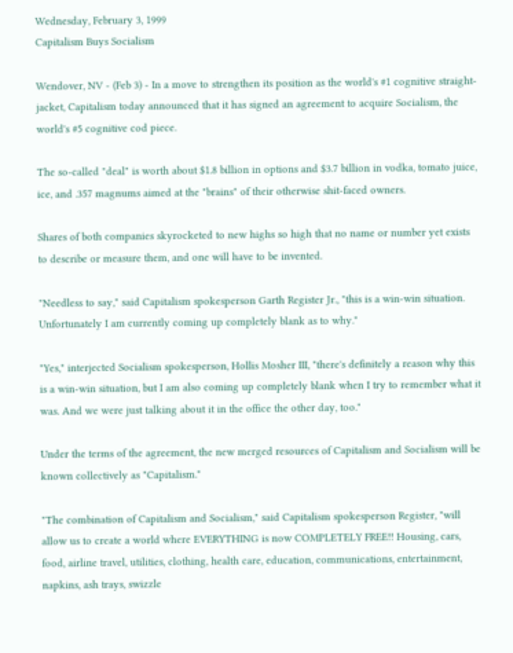Wednesday, February 3, 1999
Capitalism Buys Socialism

Wendover, NV - (Feb 3) - In a move to strengthen its position as the world's #1 cognitive straight-jacket, Capitalism today announced that it has signed an agreement to acquire Socialism, the world's #5 cognitive cod piece.

The so-called "deal" is worth about $1.8 billion in options and $3.7 billion in vodka, tomato juice, ice, and .357 magnums aimed at the "brains" of their otherwise shit-faced owners.

Shares of both companies skyrocketed to new highs so high that no name or number yet exists to describe or measure them, and one will have to be invented.

"Needless to say," said Capitalism spokesperson Garth Register Jr., "this is a win-win situation. Unfortunately I am currently coming up completely blank as to why."

"Yes," interjected Socialism spokesperson, Hollis Mosher III, "there's definitely a reason why this is a win-win situation, but I am also coming up completely blank when I try to remember what it was. And we were just talking about it in the office the other day, too."

Under the terms of the agreement, the new merged resources of Capitalism and Socialism will be known collectively as "Capitalism."

"The combination of Capitalism and Socialism," said Capitalism spokesperson Register, "will allow us to create a world where EVERYTHING is now COMPLETELY FREE!! Housing, cars, food, airline travel, utilities, clothing, health care, education, communications, entertainment, napkins, ash trays, swizzle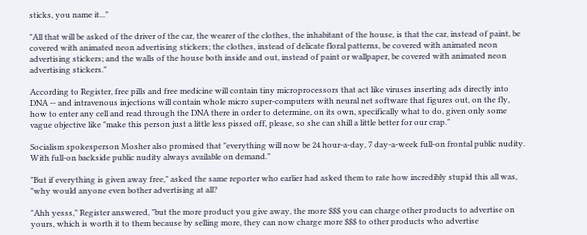sticks, you name it..."

"All that will be asked of the driver of the car, the wearer of the clothes, the inhabitant of the house, is that the car, instead of paint, be covered with animated neon advertising stickers; the clothes, instead of delicate floral patterns, be covered with animated neon advertising stickers; and the walls of the house both inside and out, instead of paint or wallpaper, be covered with animated neon advertising stickers."

According to Register, free pills and free medicine will contain tiny microprocessors that act like viruses inserting ads directly into DNA -- and intravenous injections will contain whole micro super-computers with neural net software that figures out, on the fly, how to enter any cell and read through the DNA there in order to determine, on its own, specifically what to do, given only some vague objective like "make this person just a little less pissed off, please, so she can shill a little better for our crap."

Socialism spokesperson Mosher also promised that "everything will now be 24 hour-a-day, 7 day-a-week full-on frontal public nudity. With full-on backside public nudity always available on demand."

"But if everything is given away free," asked the same reporter who earlier had asked them to rate how incredibly stupid this all was, "why would anyone even bother advertising at all?

"Ahh yesss," Register answered, "but the more product you give away, the more $$$ you can charge other products to advertise on yours, which is worth it to them because by selling more, they can now charge more $$$ to other products who advertise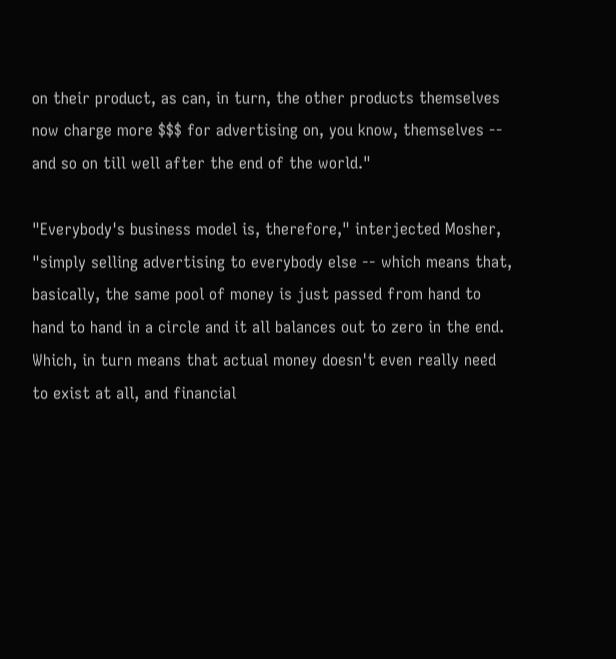on their product, as can, in turn, the other products themselves now charge more $$$ for advertising on, you know, themselves -- and so on till well after the end of the world."

"Everybody's business model is, therefore," interjected Mosher, "simply selling advertising to everybody else -- which means that, basically, the same pool of money is just passed from hand to hand to hand in a circle and it all balances out to zero in the end. Which, in turn means that actual money doesn't even really need to exist at all, and financial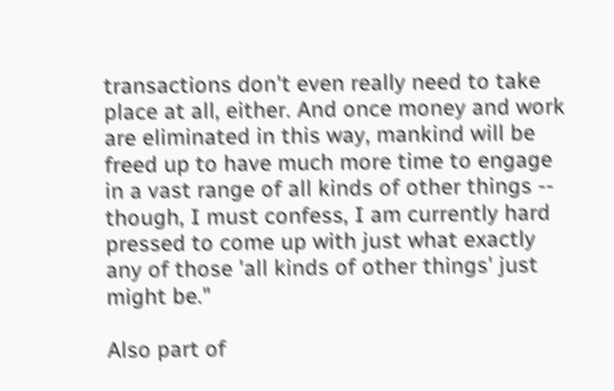transactions don't even really need to take place at all, either. And once money and work are eliminated in this way, mankind will be freed up to have much more time to engage in a vast range of all kinds of other things -- though, I must confess, I am currently hard pressed to come up with just what exactly any of those 'all kinds of other things' just might be."

Also part of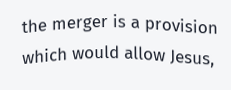the merger is a provision which would allow Jesus,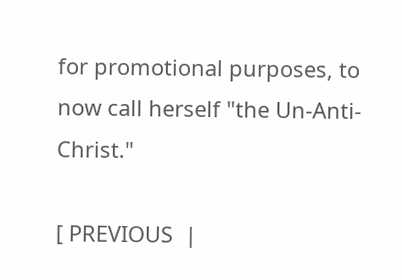for promotional purposes, to now call herself "the Un-Anti-Christ."

[ PREVIOUS  |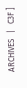ARCHIVES   |   C3F ]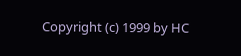Copyright (c) 1999 by HC